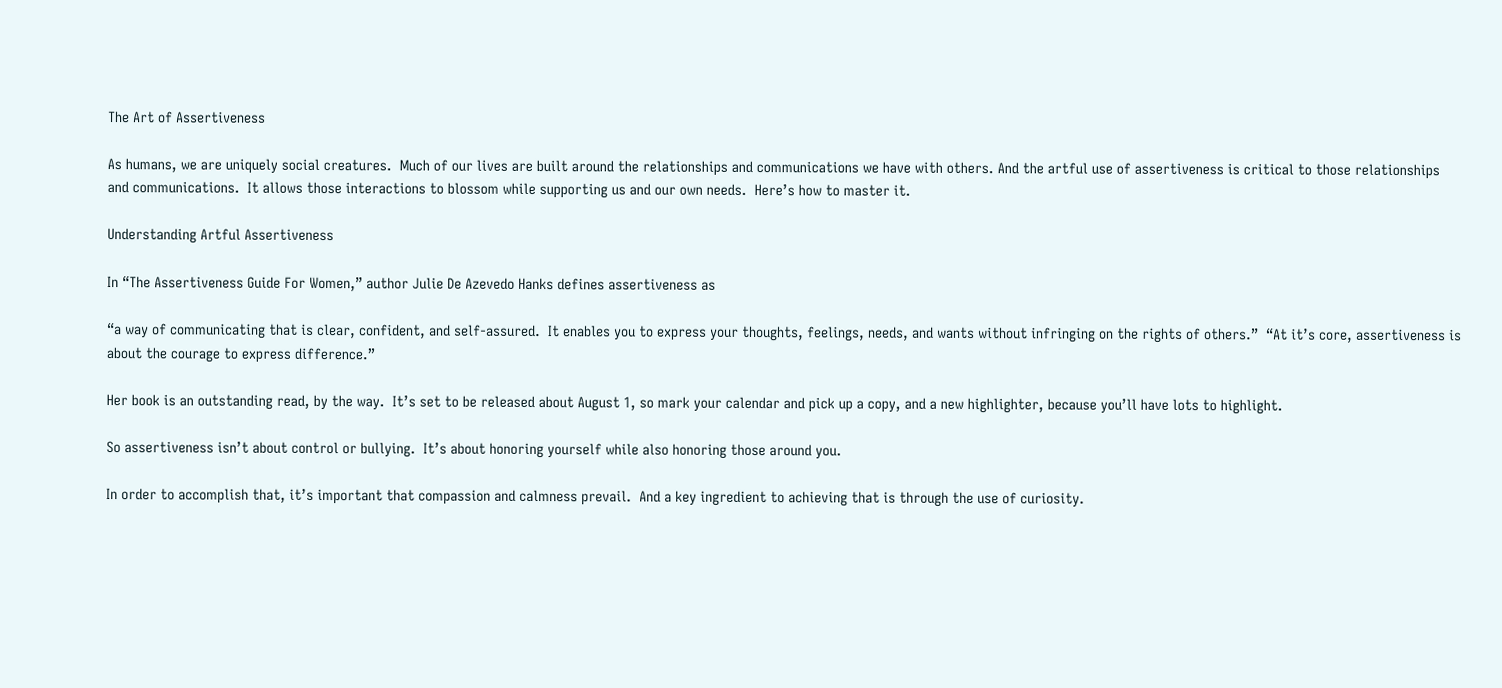The Art of Assertiveness

As humans, we are uniquely social creatures.  Much of our lives are built around the relationships and communications we have with others. And the artful use of assertiveness is critical to those relationships and communications.  It allows those interactions to blossom while supporting us and our own needs.  Here’s how to master it.

Understanding Artful Assertiveness

In “The Assertiveness Guide For Women,” author Julie De Azevedo Hanks defines assertiveness as

“a way of communicating that is clear, confident, and self-assured.  It enables you to express your thoughts, feelings, needs, and wants without infringing on the rights of others.”  “At it’s core, assertiveness is about the courage to express difference.”

Her book is an outstanding read, by the way.  It’s set to be released about August 1, so mark your calendar and pick up a copy, and a new highlighter, because you’ll have lots to highlight.

So assertiveness isn’t about control or bullying.  It’s about honoring yourself while also honoring those around you.

In order to accomplish that, it’s important that compassion and calmness prevail.  And a key ingredient to achieving that is through the use of curiosity.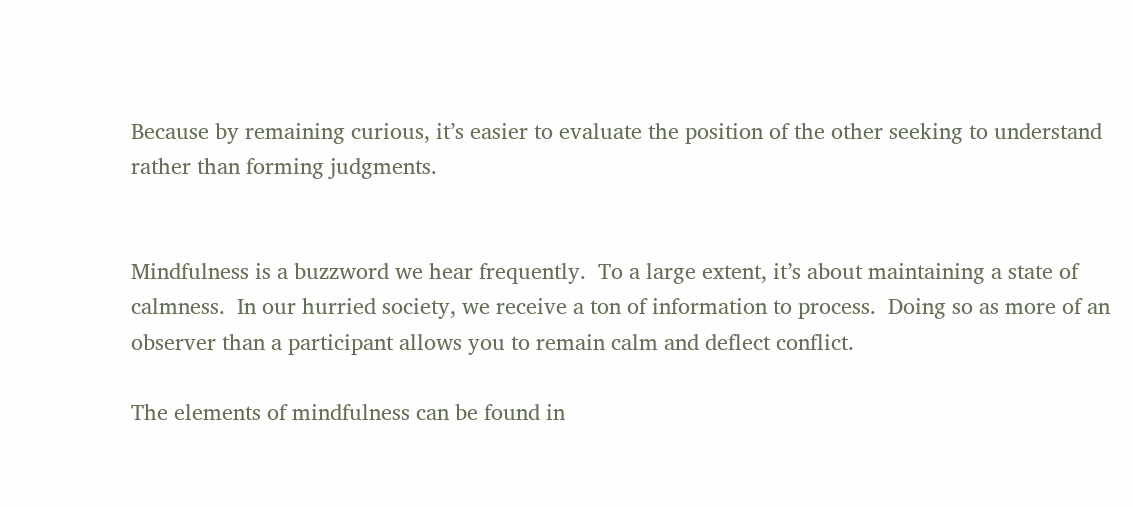Because by remaining curious, it’s easier to evaluate the position of the other seeking to understand rather than forming judgments.


Mindfulness is a buzzword we hear frequently.  To a large extent, it’s about maintaining a state of calmness.  In our hurried society, we receive a ton of information to process.  Doing so as more of an observer than a participant allows you to remain calm and deflect conflict.

The elements of mindfulness can be found in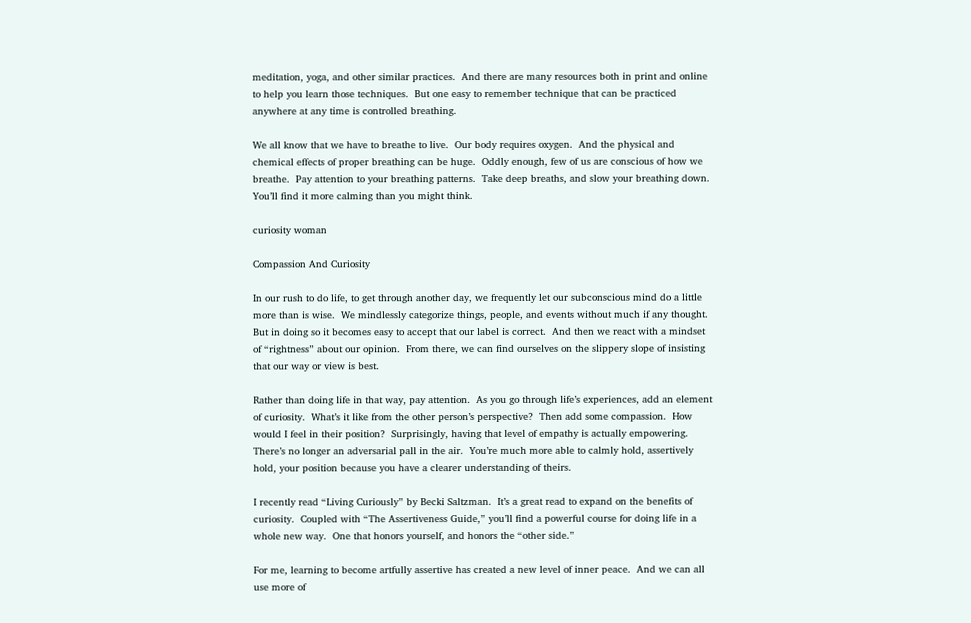meditation, yoga, and other similar practices.  And there are many resources both in print and online to help you learn those techniques.  But one easy to remember technique that can be practiced anywhere at any time is controlled breathing.

We all know that we have to breathe to live.  Our body requires oxygen.  And the physical and chemical effects of proper breathing can be huge.  Oddly enough, few of us are conscious of how we breathe.  Pay attention to your breathing patterns.  Take deep breaths, and slow your breathing down.  You’ll find it more calming than you might think.

curiosity woman

Compassion And Curiosity

In our rush to do life, to get through another day, we frequently let our subconscious mind do a little more than is wise.  We mindlessly categorize things, people, and events without much if any thought. But in doing so it becomes easy to accept that our label is correct.  And then we react with a mindset of “rightness” about our opinion.  From there, we can find ourselves on the slippery slope of insisting that our way or view is best.

Rather than doing life in that way, pay attention.  As you go through life’s experiences, add an element of curiosity.  What’s it like from the other person’s perspective?  Then add some compassion.  How would I feel in their position?  Surprisingly, having that level of empathy is actually empowering.  There’s no longer an adversarial pall in the air.  You’re much more able to calmly hold, assertively hold, your position because you have a clearer understanding of theirs.

I recently read “Living Curiously” by Becki Saltzman.  It’s a great read to expand on the benefits of curiosity.  Coupled with “The Assertiveness Guide,” you’ll find a powerful course for doing life in a whole new way.  One that honors yourself, and honors the “other side.”

For me, learning to become artfully assertive has created a new level of inner peace.  And we can all use more of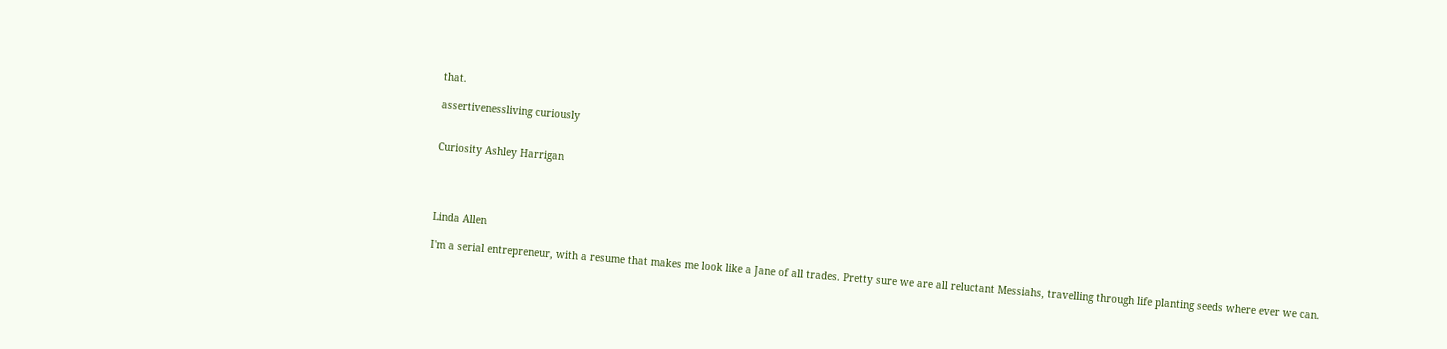that.

assertivenessliving curiously


Curiosity Ashley Harrigan




Linda Allen

I'm a serial entrepreneur, with a resume that makes me look like a Jane of all trades. Pretty sure we are all reluctant Messiahs, travelling through life planting seeds where ever we can.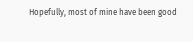Hopefully, most of mine have been good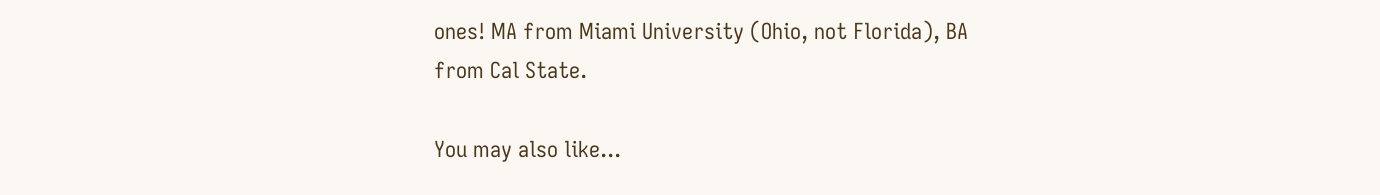ones! MA from Miami University (Ohio, not Florida), BA from Cal State.

You may also like...